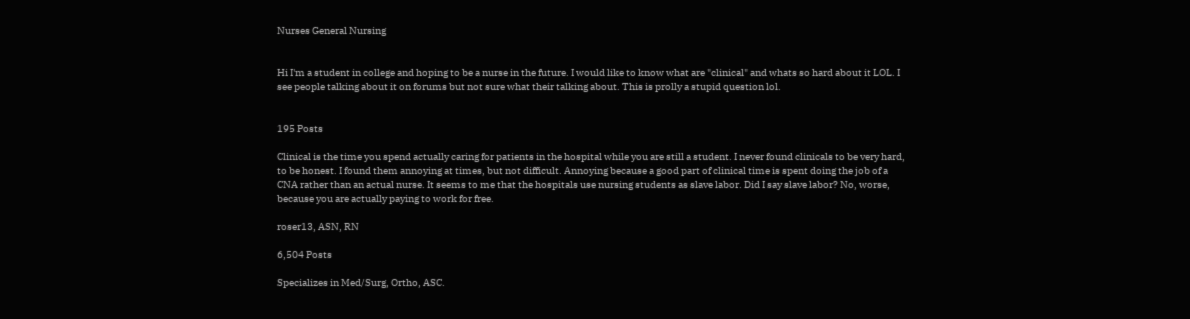Nurses General Nursing


Hi I'm a student in college and hoping to be a nurse in the future. I would like to know what are "clinical" and whats so hard about it LOL. I see people talking about it on forums but not sure what their talking about. This is prolly a stupid question lol.


195 Posts

Clinical is the time you spend actually caring for patients in the hospital while you are still a student. I never found clinicals to be very hard, to be honest. I found them annoying at times, but not difficult. Annoying because a good part of clinical time is spent doing the job of a CNA rather than an actual nurse. It seems to me that the hospitals use nursing students as slave labor. Did I say slave labor? No, worse, because you are actually paying to work for free.

roser13, ASN, RN

6,504 Posts

Specializes in Med/Surg, Ortho, ASC.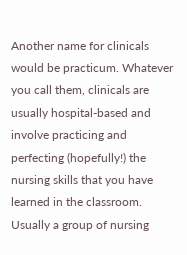Another name for clinicals would be practicum. Whatever you call them, clinicals are usually hospital-based and involve practicing and perfecting (hopefully!) the nursing skills that you have learned in the classroom. Usually a group of nursing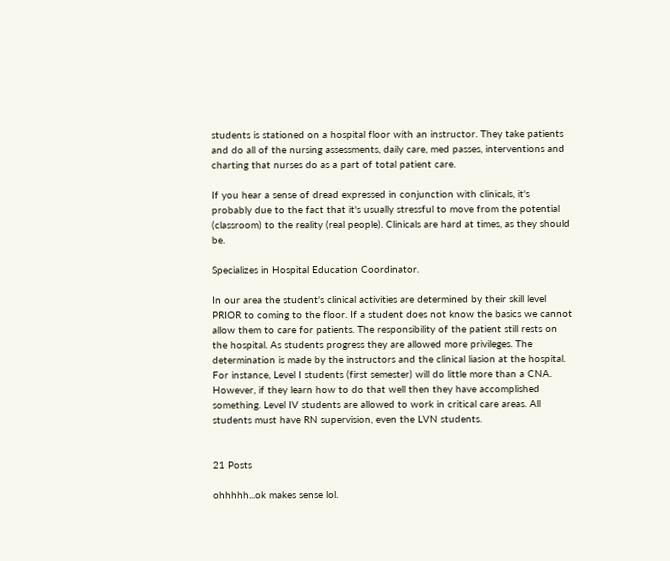students is stationed on a hospital floor with an instructor. They take patients and do all of the nursing assessments, daily care, med passes, interventions and charting that nurses do as a part of total patient care.

If you hear a sense of dread expressed in conjunction with clinicals, it's probably due to the fact that it's usually stressful to move from the potential (classroom) to the reality (real people). Clinicals are hard at times, as they should be.

Specializes in Hospital Education Coordinator.

In our area the student's clinical activities are determined by their skill level PRIOR to coming to the floor. If a student does not know the basics we cannot allow them to care for patients. The responsibility of the patient still rests on the hospital. As students progress they are allowed more privileges. The determination is made by the instructors and the clinical liasion at the hospital. For instance, Level I students (first semester) will do little more than a CNA. However, if they learn how to do that well then they have accomplished something. Level IV students are allowed to work in critical care areas. All students must have RN supervision, even the LVN students.


21 Posts

ohhhhh...ok makes sense lol.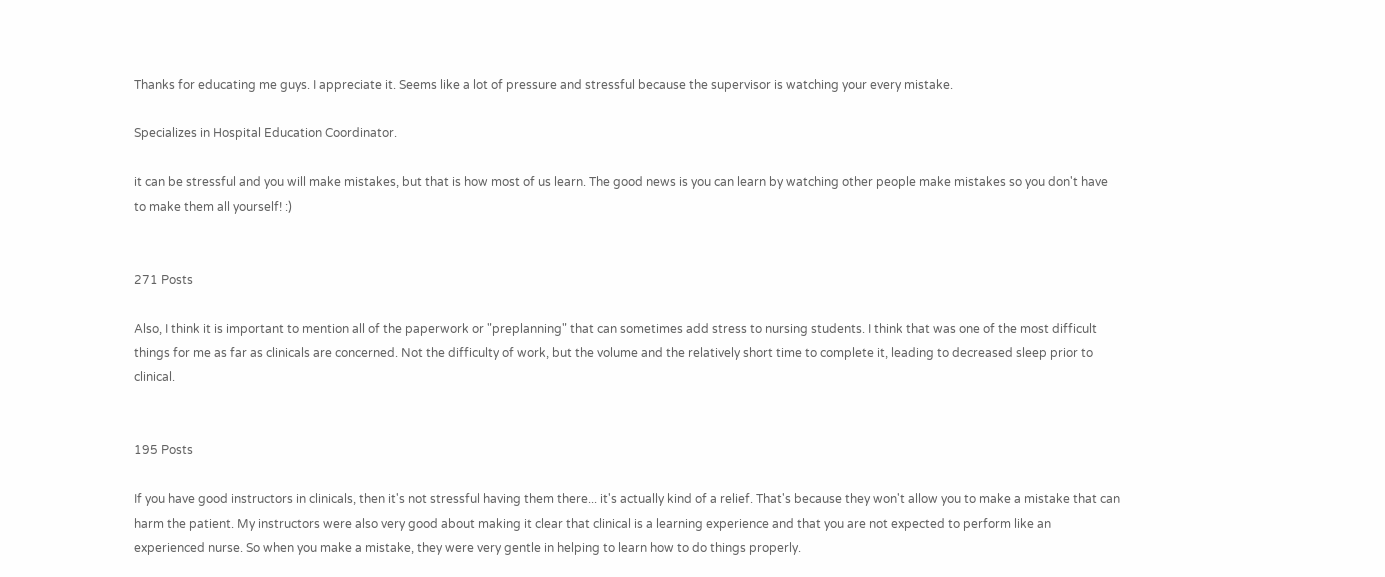Thanks for educating me guys. I appreciate it. Seems like a lot of pressure and stressful because the supervisor is watching your every mistake.

Specializes in Hospital Education Coordinator.

it can be stressful and you will make mistakes, but that is how most of us learn. The good news is you can learn by watching other people make mistakes so you don't have to make them all yourself! :)


271 Posts

Also, I think it is important to mention all of the paperwork or "preplanning" that can sometimes add stress to nursing students. I think that was one of the most difficult things for me as far as clinicals are concerned. Not the difficulty of work, but the volume and the relatively short time to complete it, leading to decreased sleep prior to clinical.


195 Posts

If you have good instructors in clinicals, then it's not stressful having them there... it's actually kind of a relief. That's because they won't allow you to make a mistake that can harm the patient. My instructors were also very good about making it clear that clinical is a learning experience and that you are not expected to perform like an experienced nurse. So when you make a mistake, they were very gentle in helping to learn how to do things properly.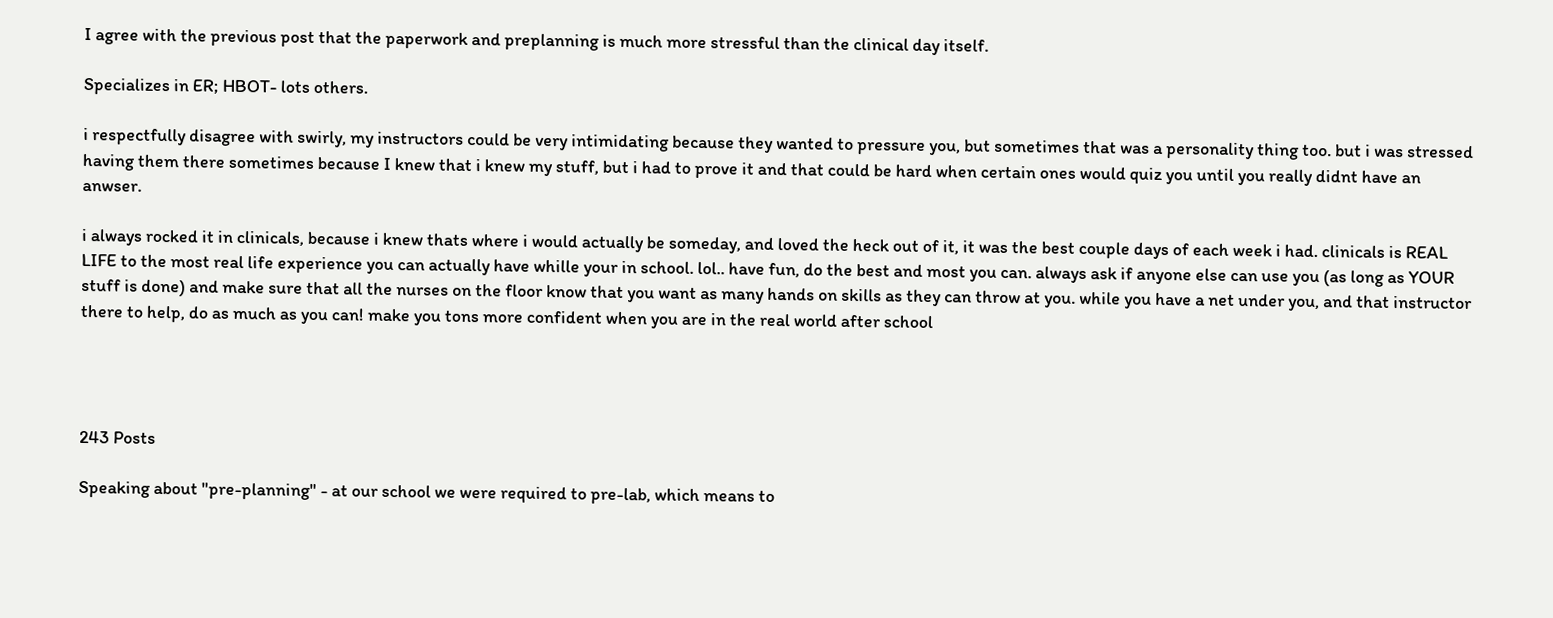I agree with the previous post that the paperwork and preplanning is much more stressful than the clinical day itself.

Specializes in ER; HBOT- lots others.

i respectfully disagree with swirly, my instructors could be very intimidating because they wanted to pressure you, but sometimes that was a personality thing too. but i was stressed having them there sometimes because I knew that i knew my stuff, but i had to prove it and that could be hard when certain ones would quiz you until you really didnt have an anwser.

i always rocked it in clinicals, because i knew thats where i would actually be someday, and loved the heck out of it, it was the best couple days of each week i had. clinicals is REAL LIFE to the most real life experience you can actually have whille your in school. lol.. have fun, do the best and most you can. always ask if anyone else can use you (as long as YOUR stuff is done) and make sure that all the nurses on the floor know that you want as many hands on skills as they can throw at you. while you have a net under you, and that instructor there to help, do as much as you can! make you tons more confident when you are in the real world after school




243 Posts

Speaking about "pre-planning" - at our school we were required to pre-lab, which means to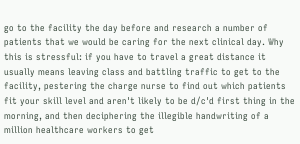go to the facility the day before and research a number of patients that we would be caring for the next clinical day. Why this is stressful: if you have to travel a great distance it usually means leaving class and battling traffic to get to the facility, pestering the charge nurse to find out which patients fit your skill level and aren't likely to be d/c'd first thing in the morning, and then deciphering the illegible handwriting of a million healthcare workers to get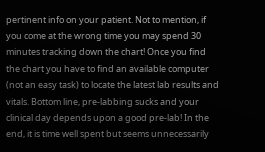pertinent info on your patient. Not to mention, if you come at the wrong time you may spend 30 minutes tracking down the chart! Once you find the chart you have to find an available computer (not an easy task) to locate the latest lab results and vitals. Bottom line, pre-labbing sucks and your clinical day depends upon a good pre-lab! In the end, it is time well spent but seems unnecessarily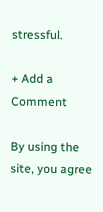stressful.

+ Add a Comment

By using the site, you agree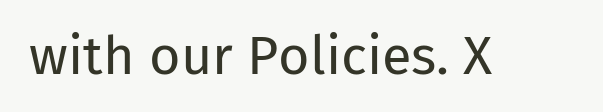with our Policies. X